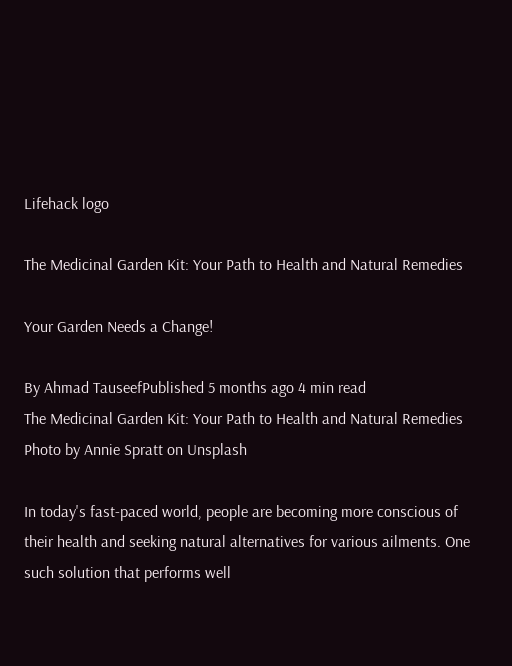Lifehack logo

The Medicinal Garden Kit: Your Path to Health and Natural Remedies

Your Garden Needs a Change!

By Ahmad TauseefPublished 5 months ago 4 min read
The Medicinal Garden Kit: Your Path to Health and Natural Remedies
Photo by Annie Spratt on Unsplash

In today's fast-paced world, people are becoming more conscious of their health and seeking natural alternatives for various ailments. One such solution that performs well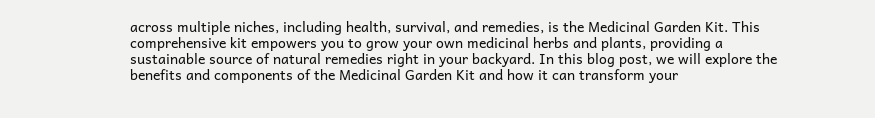across multiple niches, including health, survival, and remedies, is the Medicinal Garden Kit. This comprehensive kit empowers you to grow your own medicinal herbs and plants, providing a sustainable source of natural remedies right in your backyard. In this blog post, we will explore the benefits and components of the Medicinal Garden Kit and how it can transform your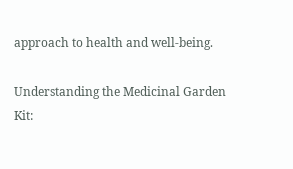approach to health and well-being.

Understanding the Medicinal Garden Kit: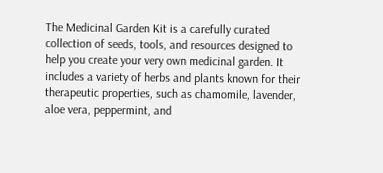The Medicinal Garden Kit is a carefully curated collection of seeds, tools, and resources designed to help you create your very own medicinal garden. It includes a variety of herbs and plants known for their therapeutic properties, such as chamomile, lavender, aloe vera, peppermint, and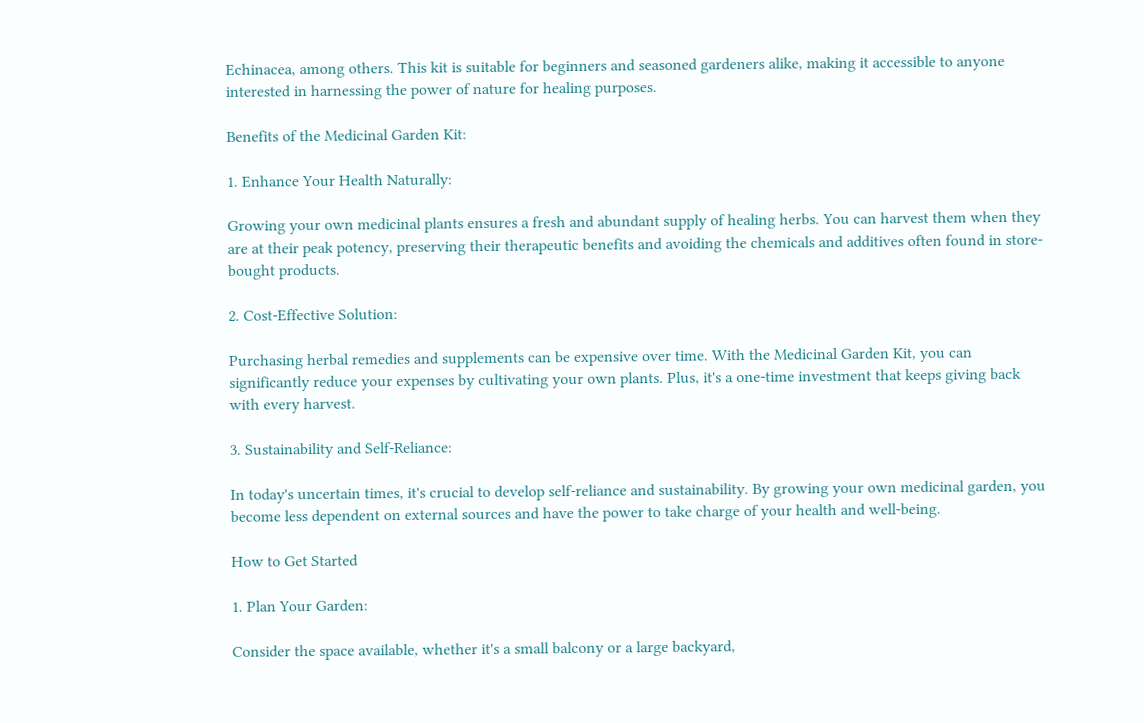Echinacea, among others. This kit is suitable for beginners and seasoned gardeners alike, making it accessible to anyone interested in harnessing the power of nature for healing purposes.

Benefits of the Medicinal Garden Kit:

1. Enhance Your Health Naturally:

Growing your own medicinal plants ensures a fresh and abundant supply of healing herbs. You can harvest them when they are at their peak potency, preserving their therapeutic benefits and avoiding the chemicals and additives often found in store-bought products.

2. Cost-Effective Solution:

Purchasing herbal remedies and supplements can be expensive over time. With the Medicinal Garden Kit, you can significantly reduce your expenses by cultivating your own plants. Plus, it's a one-time investment that keeps giving back with every harvest.

3. Sustainability and Self-Reliance:

In today's uncertain times, it's crucial to develop self-reliance and sustainability. By growing your own medicinal garden, you become less dependent on external sources and have the power to take charge of your health and well-being.

How to Get Started

1. Plan Your Garden:

Consider the space available, whether it's a small balcony or a large backyard,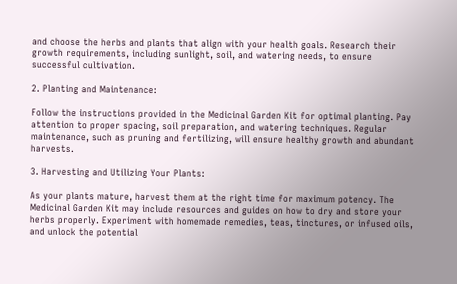and choose the herbs and plants that align with your health goals. Research their growth requirements, including sunlight, soil, and watering needs, to ensure successful cultivation.

2. Planting and Maintenance:

Follow the instructions provided in the Medicinal Garden Kit for optimal planting. Pay attention to proper spacing, soil preparation, and watering techniques. Regular maintenance, such as pruning and fertilizing, will ensure healthy growth and abundant harvests.

3. Harvesting and Utilizing Your Plants:

As your plants mature, harvest them at the right time for maximum potency. The Medicinal Garden Kit may include resources and guides on how to dry and store your herbs properly. Experiment with homemade remedies, teas, tinctures, or infused oils, and unlock the potential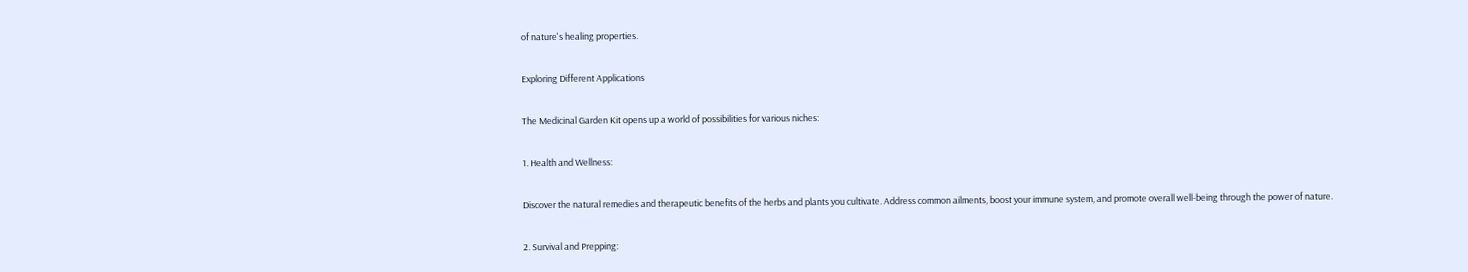of nature's healing properties.

Exploring Different Applications

The Medicinal Garden Kit opens up a world of possibilities for various niches:

1. Health and Wellness:

Discover the natural remedies and therapeutic benefits of the herbs and plants you cultivate. Address common ailments, boost your immune system, and promote overall well-being through the power of nature.

2. Survival and Prepping: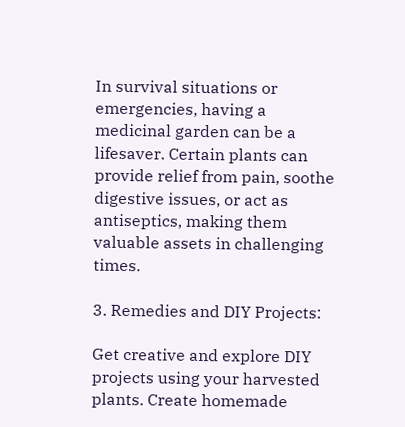In survival situations or emergencies, having a medicinal garden can be a lifesaver. Certain plants can provide relief from pain, soothe digestive issues, or act as antiseptics, making them valuable assets in challenging times.

3. Remedies and DIY Projects:

Get creative and explore DIY projects using your harvested plants. Create homemade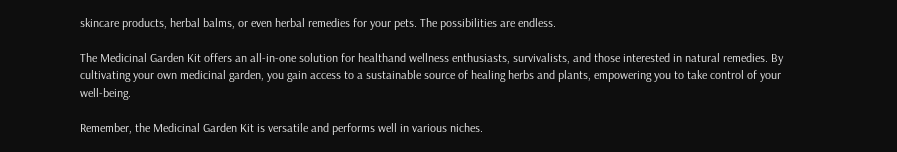skincare products, herbal balms, or even herbal remedies for your pets. The possibilities are endless.

The Medicinal Garden Kit offers an all-in-one solution for healthand wellness enthusiasts, survivalists, and those interested in natural remedies. By cultivating your own medicinal garden, you gain access to a sustainable source of healing herbs and plants, empowering you to take control of your well-being.

Remember, the Medicinal Garden Kit is versatile and performs well in various niches.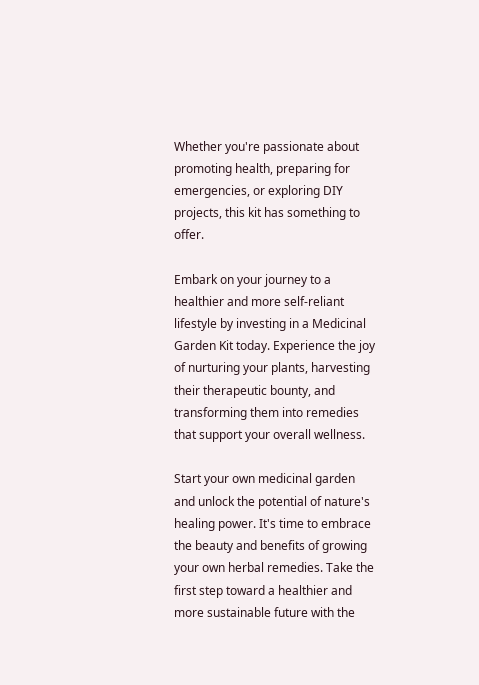Whether you're passionate about promoting health, preparing for emergencies, or exploring DIY projects, this kit has something to offer.

Embark on your journey to a healthier and more self-reliant lifestyle by investing in a Medicinal Garden Kit today. Experience the joy of nurturing your plants, harvesting their therapeutic bounty, and transforming them into remedies that support your overall wellness.

Start your own medicinal garden and unlock the potential of nature's healing power. It's time to embrace the beauty and benefits of growing your own herbal remedies. Take the first step toward a healthier and more sustainable future with the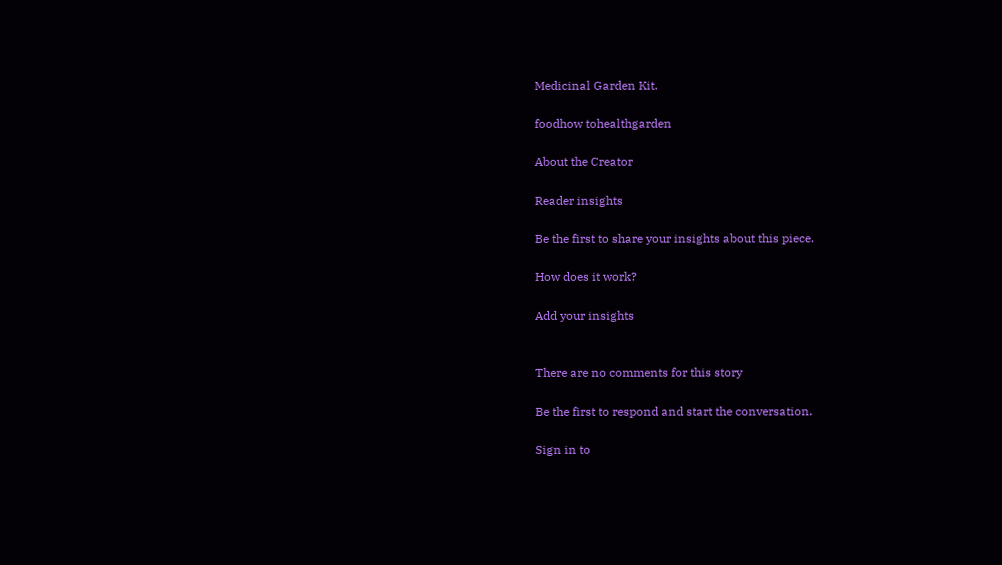Medicinal Garden Kit.

foodhow tohealthgarden

About the Creator

Reader insights

Be the first to share your insights about this piece.

How does it work?

Add your insights


There are no comments for this story

Be the first to respond and start the conversation.

Sign in to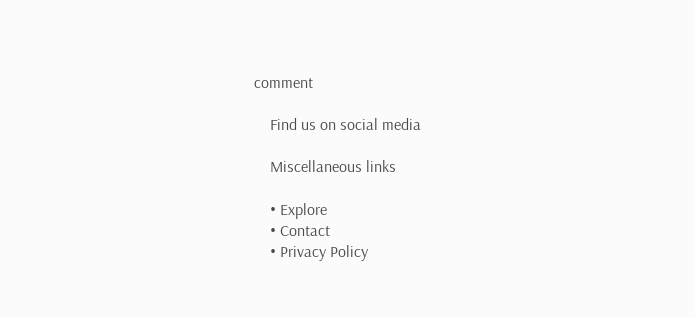comment

    Find us on social media

    Miscellaneous links

    • Explore
    • Contact
    • Privacy Policy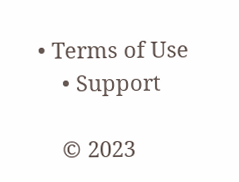• Terms of Use
    • Support

    © 2023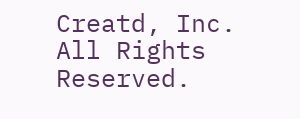Creatd, Inc. All Rights Reserved.